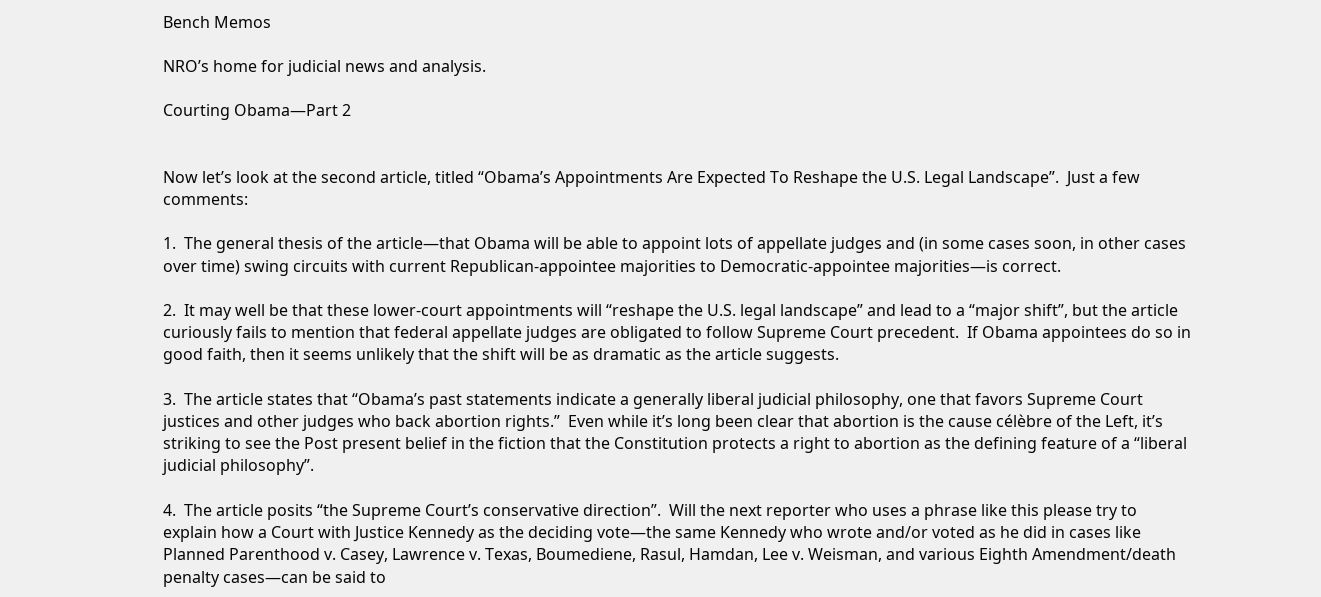Bench Memos

NRO’s home for judicial news and analysis.

Courting Obama—Part 2


Now let’s look at the second article, titled “Obama’s Appointments Are Expected To Reshape the U.S. Legal Landscape”.  Just a few comments:

1.  The general thesis of the article—that Obama will be able to appoint lots of appellate judges and (in some cases soon, in other cases over time) swing circuits with current Republican-appointee majorities to Democratic-appointee majorities—is correct.

2.  It may well be that these lower-court appointments will “reshape the U.S. legal landscape” and lead to a “major shift”, but the article curiously fails to mention that federal appellate judges are obligated to follow Supreme Court precedent.  If Obama appointees do so in good faith, then it seems unlikely that the shift will be as dramatic as the article suggests.

3.  The article states that “Obama’s past statements indicate a generally liberal judicial philosophy, one that favors Supreme Court justices and other judges who back abortion rights.”  Even while it’s long been clear that abortion is the cause célèbre of the Left, it’s striking to see the Post present belief in the fiction that the Constitution protects a right to abortion as the defining feature of a “liberal judicial philosophy”.

4.  The article posits “the Supreme Court’s conservative direction”.  Will the next reporter who uses a phrase like this please try to explain how a Court with Justice Kennedy as the deciding vote—the same Kennedy who wrote and/or voted as he did in cases like Planned Parenthood v. Casey, Lawrence v. Texas, Boumediene, Rasul, Hamdan, Lee v. Weisman, and various Eighth Amendment/death penalty cases—can be said to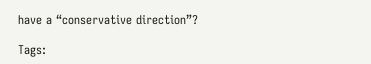have a “conservative direction”?

Tags: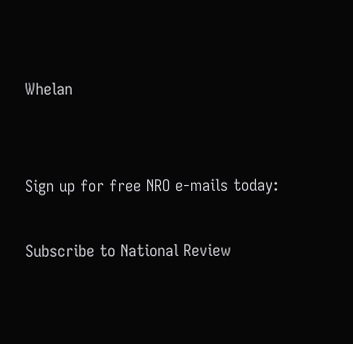Whelan


Sign up for free NRO e-mails today:

Subscribe to National Review